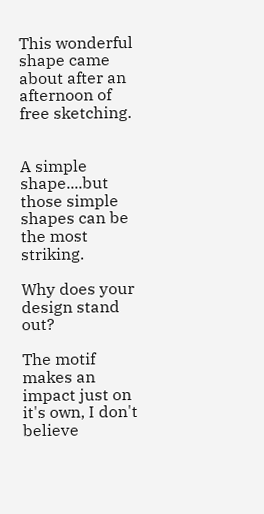This wonderful shape came about after an afternoon of free sketching.


A simple shape....but those simple shapes can be the most striking.

Why does your design stand out?

The motif makes an impact just on it's own, I don't believe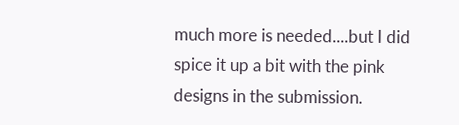much more is needed....but I did spice it up a bit with the pink designs in the submission.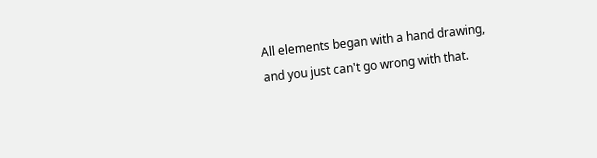All elements began with a hand drawing, and you just can't go wrong with that.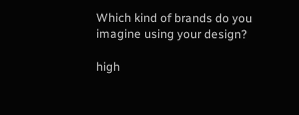Which kind of brands do you imagine using your design?

high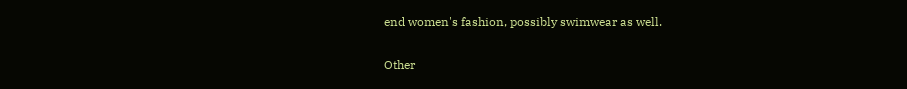end women's fashion, possibly swimwear as well.

Other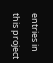entries in this project